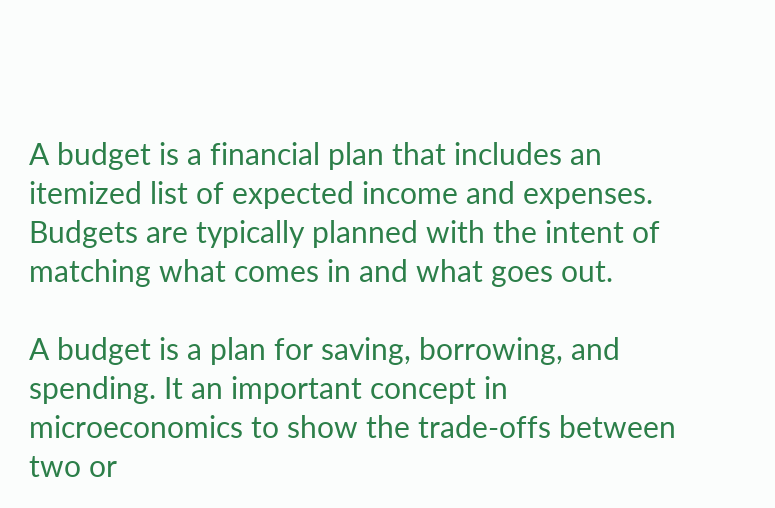A budget is a financial plan that includes an itemized list of expected income and expenses. Budgets are typically planned with the intent of matching what comes in and what goes out.

A budget is a plan for saving, borrowing, and spending. It an important concept in microeconomics to show the trade-offs between two or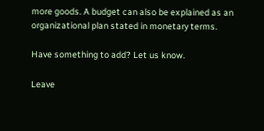more goods. A budget can also be explained as an organizational plan stated in monetary terms.

Have something to add? Let us know.

Leave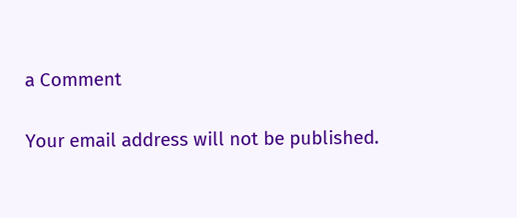a Comment

Your email address will not be published.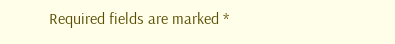Required fields are marked *